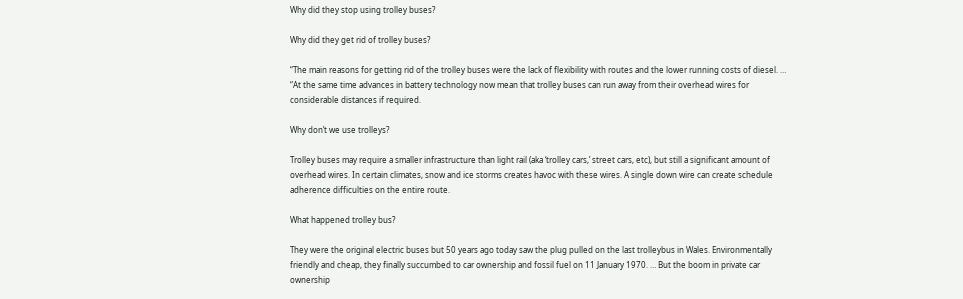Why did they stop using trolley buses?

Why did they get rid of trolley buses?

“The main reasons for getting rid of the trolley buses were the lack of flexibility with routes and the lower running costs of diesel. … “At the same time advances in battery technology now mean that trolley buses can run away from their overhead wires for considerable distances if required.

Why don’t we use trolleys?

Trolley buses may require a smaller infrastructure than light rail (aka ‘trolley cars,’ street cars, etc), but still a significant amount of overhead wires. In certain climates, snow and ice storms creates havoc with these wires. A single down wire can create schedule adherence difficulties on the entire route.

What happened trolley bus?

They were the original electric buses but 50 years ago today saw the plug pulled on the last trolleybus in Wales. Environmentally friendly and cheap, they finally succumbed to car ownership and fossil fuel on 11 January 1970. … But the boom in private car ownership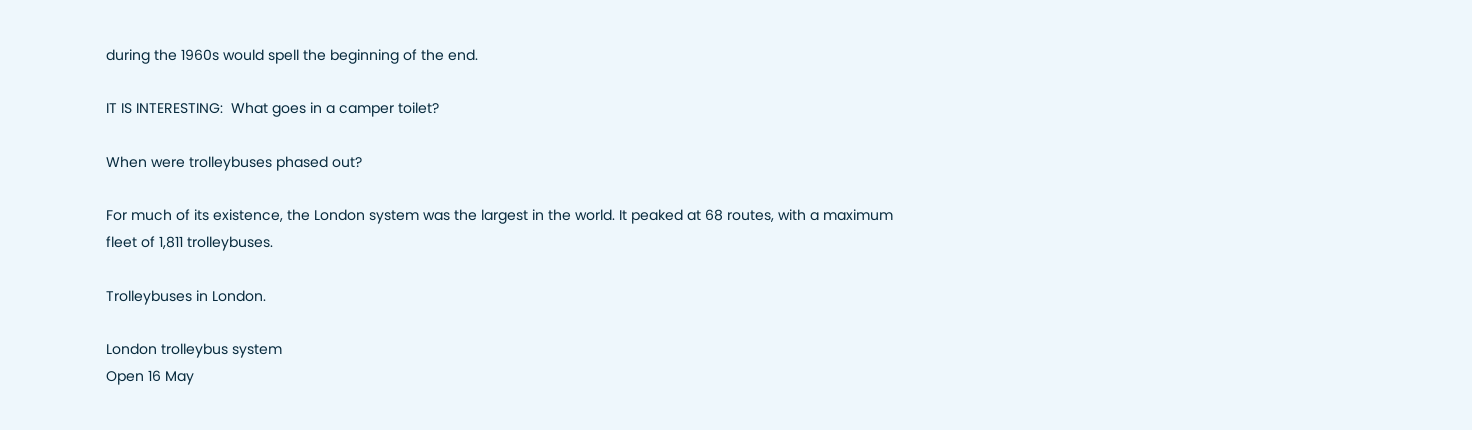during the 1960s would spell the beginning of the end.

IT IS INTERESTING:  What goes in a camper toilet?

When were trolleybuses phased out?

For much of its existence, the London system was the largest in the world. It peaked at 68 routes, with a maximum fleet of 1,811 trolleybuses.

Trolleybuses in London.

London trolleybus system
Open 16 May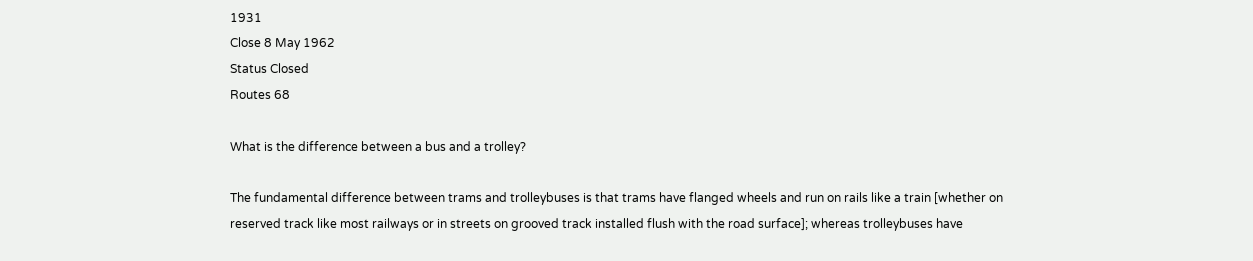1931
Close 8 May 1962
Status Closed
Routes 68

What is the difference between a bus and a trolley?

The fundamental difference between trams and trolleybuses is that trams have flanged wheels and run on rails like a train [whether on reserved track like most railways or in streets on grooved track installed flush with the road surface]; whereas trolleybuses have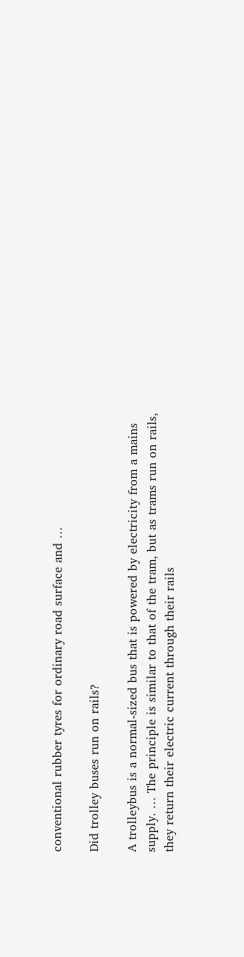conventional rubber tyres for ordinary road surface and …

Did trolley buses run on rails?

A trolleybus is a normal-sized bus that is powered by electricity from a mains supply. … The principle is similar to that of the tram, but as trams run on rails, they return their electric current through their rails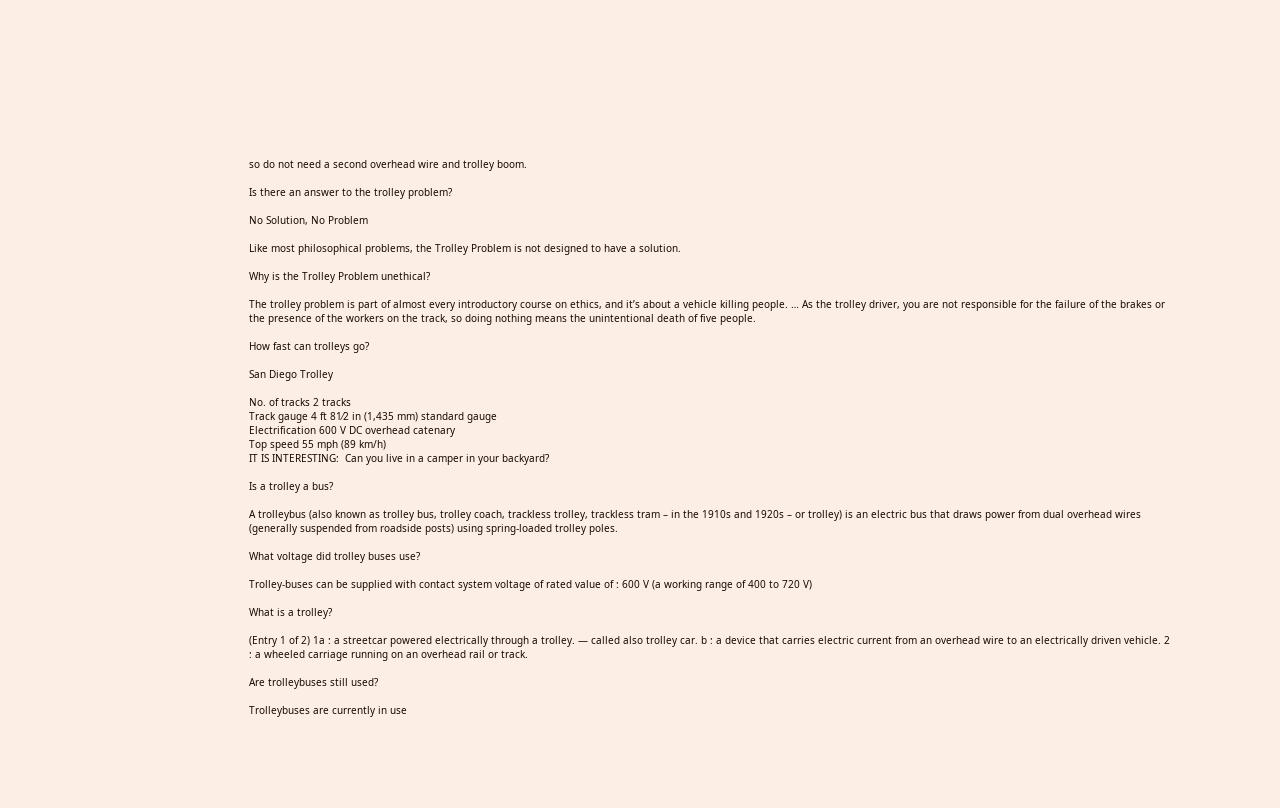so do not need a second overhead wire and trolley boom.

Is there an answer to the trolley problem?

No Solution, No Problem

Like most philosophical problems, the Trolley Problem is not designed to have a solution.

Why is the Trolley Problem unethical?

The trolley problem is part of almost every introductory course on ethics, and it’s about a vehicle killing people. … As the trolley driver, you are not responsible for the failure of the brakes or the presence of the workers on the track, so doing nothing means the unintentional death of five people.

How fast can trolleys go?

San Diego Trolley

No. of tracks 2 tracks
Track gauge 4 ft 81⁄2 in (1,435 mm) standard gauge
Electrification 600 V DC overhead catenary
Top speed 55 mph (89 km/h)
IT IS INTERESTING:  Can you live in a camper in your backyard?

Is a trolley a bus?

A trolleybus (also known as trolley bus, trolley coach, trackless trolley, trackless tram – in the 1910s and 1920s – or trolley) is an electric bus that draws power from dual overhead wires (generally suspended from roadside posts) using spring-loaded trolley poles.

What voltage did trolley buses use?

Trolley-buses can be supplied with contact system voltage of rated value of : 600 V (a working range of 400 to 720 V)

What is a trolley?

(Entry 1 of 2) 1a : a streetcar powered electrically through a trolley. — called also trolley car. b : a device that carries electric current from an overhead wire to an electrically driven vehicle. 2 : a wheeled carriage running on an overhead rail or track.

Are trolleybuses still used?

Trolleybuses are currently in use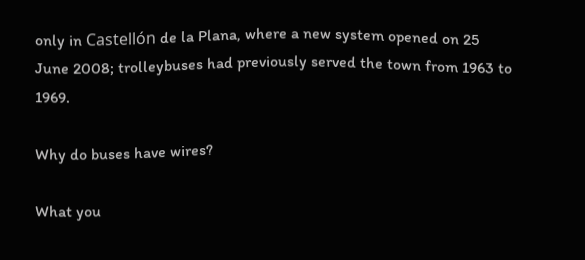only in Castellón de la Plana, where a new system opened on 25 June 2008; trolleybuses had previously served the town from 1963 to 1969.

Why do buses have wires?

What you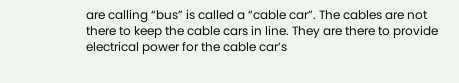are calling “bus” is called a “cable car”. The cables are not there to keep the cable cars in line. They are there to provide electrical power for the cable car’s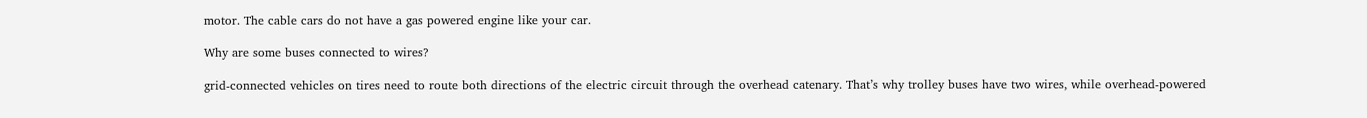motor. The cable cars do not have a gas powered engine like your car.

Why are some buses connected to wires?

grid-connected vehicles on tires need to route both directions of the electric circuit through the overhead catenary. That’s why trolley buses have two wires, while overhead-powered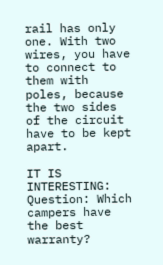rail has only one. With two wires, you have to connect to them with poles, because the two sides of the circuit have to be kept apart.

IT IS INTERESTING:  Question: Which campers have the best warranty?